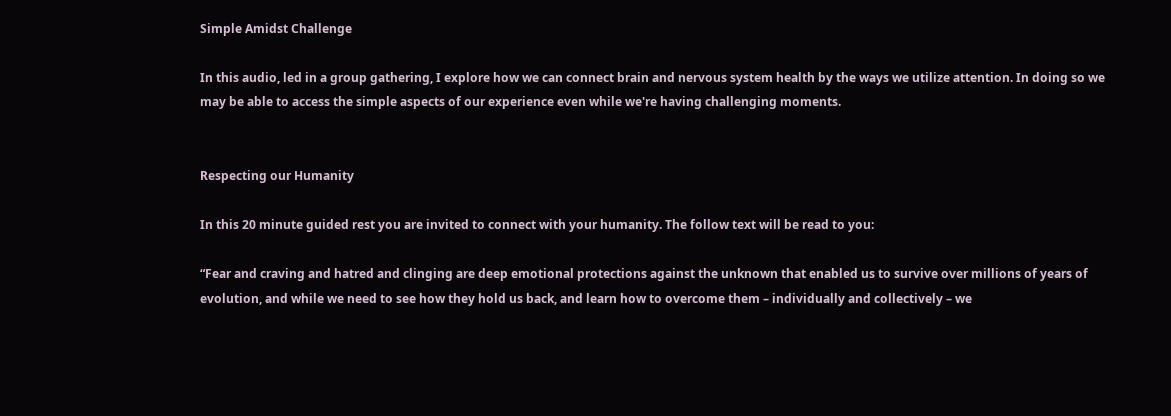Simple Amidst Challenge

In this audio, led in a group gathering, I explore how we can connect brain and nervous system health by the ways we utilize attention. In doing so we may be able to access the simple aspects of our experience even while we're having challenging moments.


Respecting our Humanity

In this 20 minute guided rest you are invited to connect with your humanity. The follow text will be read to you:

“Fear and craving and hatred and clinging are deep emotional protections against the unknown that enabled us to survive over millions of years of evolution, and while we need to see how they hold us back, and learn how to overcome them – individually and collectively – we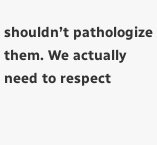shouldn’t pathologize them. We actually need to respect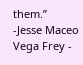them.”   -Jesse Maceo Vega Frey -